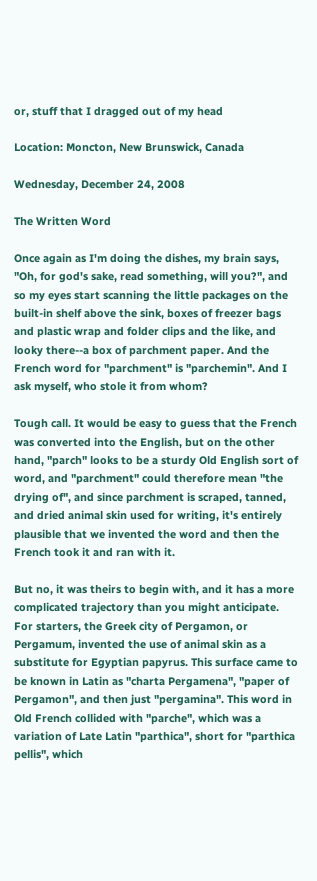or, stuff that I dragged out of my head

Location: Moncton, New Brunswick, Canada

Wednesday, December 24, 2008

The Written Word

Once again as I'm doing the dishes, my brain says, "Oh, for god's sake, read something, will you?", and so my eyes start scanning the little packages on the built-in shelf above the sink, boxes of freezer bags and plastic wrap and folder clips and the like, and looky there--a box of parchment paper. And the French word for "parchment" is "parchemin". And I ask myself, who stole it from whom?

Tough call. It would be easy to guess that the French was converted into the English, but on the other hand, "parch" looks to be a sturdy Old English sort of word, and "parchment" could therefore mean "the drying of", and since parchment is scraped, tanned, and dried animal skin used for writing, it's entirely plausible that we invented the word and then the French took it and ran with it.

But no, it was theirs to begin with, and it has a more complicated trajectory than you might anticipate. For starters, the Greek city of Pergamon, or Pergamum, invented the use of animal skin as a substitute for Egyptian papyrus. This surface came to be known in Latin as "charta Pergamena", "paper of Pergamon", and then just "pergamina". This word in Old French collided with "parche", which was a variation of Late Latin "parthica", short for "parthica pellis", which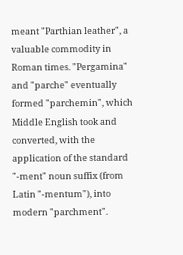meant "Parthian leather", a valuable commodity in Roman times. "Pergamina" and "parche" eventually formed "parchemin", which Middle English took and converted, with the application of the standard "-ment" noun suffix (from Latin "-mentum"), into modern "parchment".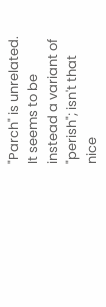"Parch" is unrelated. It seems to be instead a variant of "perish"; isn't that nice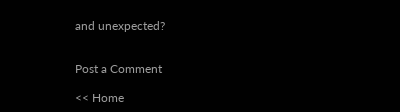and unexpected?


Post a Comment

<< Home